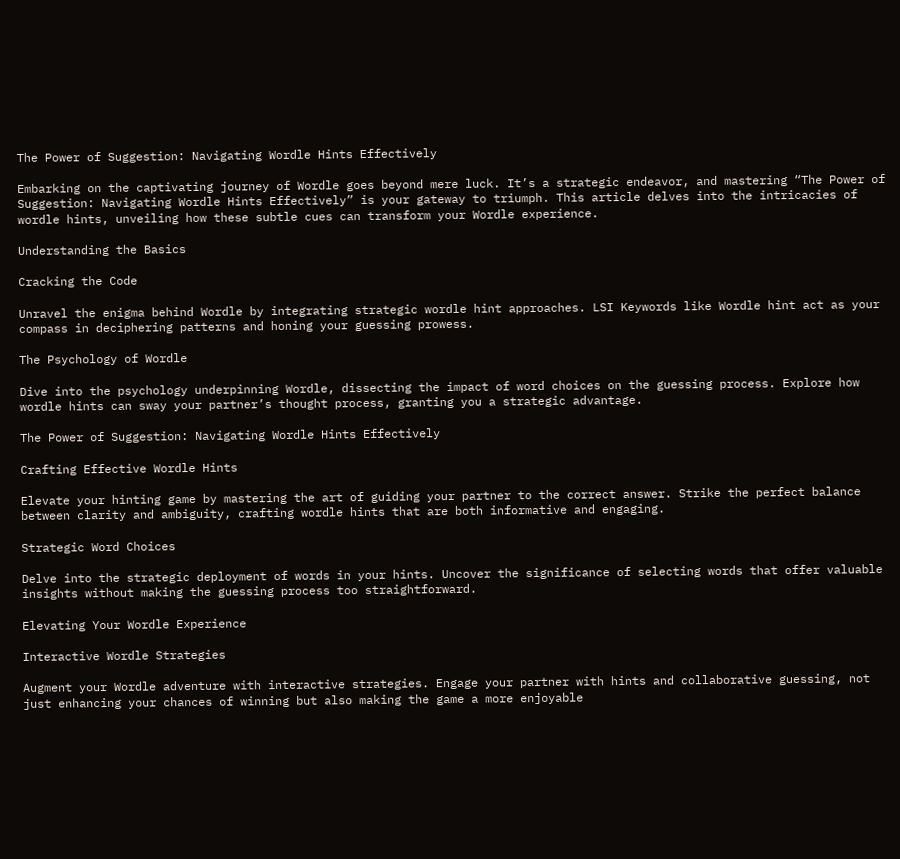The Power of Suggestion: Navigating Wordle Hints Effectively

Embarking on the captivating journey of Wordle goes beyond mere luck. It’s a strategic endeavor, and mastering “The Power of Suggestion: Navigating Wordle Hints Effectively” is your gateway to triumph. This article delves into the intricacies of wordle hints, unveiling how these subtle cues can transform your Wordle experience.

Understanding the Basics

Cracking the Code

Unravel the enigma behind Wordle by integrating strategic wordle hint approaches. LSI Keywords like Wordle hint act as your compass in deciphering patterns and honing your guessing prowess.

The Psychology of Wordle

Dive into the psychology underpinning Wordle, dissecting the impact of word choices on the guessing process. Explore how wordle hints can sway your partner’s thought process, granting you a strategic advantage.

The Power of Suggestion: Navigating Wordle Hints Effectively

Crafting Effective Wordle Hints

Elevate your hinting game by mastering the art of guiding your partner to the correct answer. Strike the perfect balance between clarity and ambiguity, crafting wordle hints that are both informative and engaging.

Strategic Word Choices

Delve into the strategic deployment of words in your hints. Uncover the significance of selecting words that offer valuable insights without making the guessing process too straightforward.

Elevating Your Wordle Experience

Interactive Wordle Strategies

Augment your Wordle adventure with interactive strategies. Engage your partner with hints and collaborative guessing, not just enhancing your chances of winning but also making the game a more enjoyable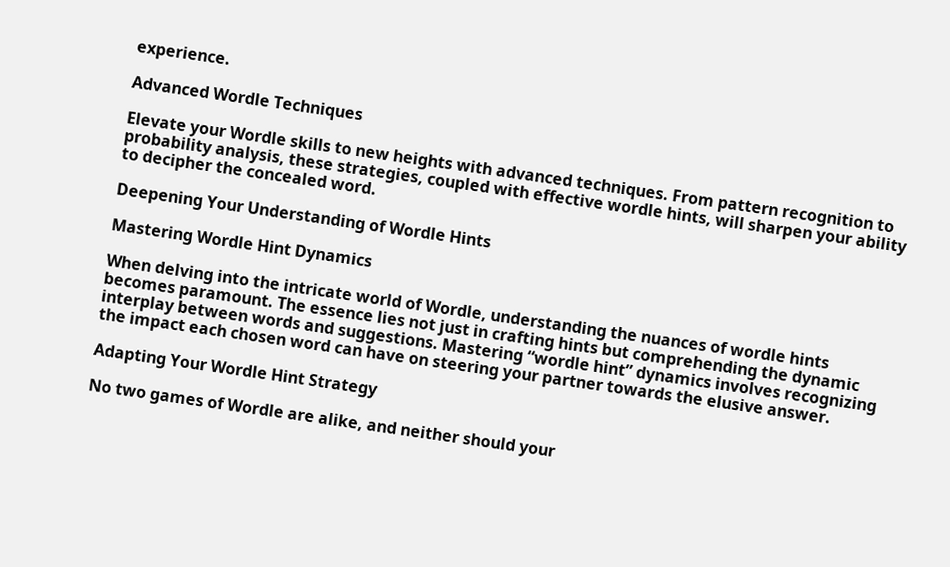experience.

Advanced Wordle Techniques

Elevate your Wordle skills to new heights with advanced techniques. From pattern recognition to probability analysis, these strategies, coupled with effective wordle hints, will sharpen your ability to decipher the concealed word.

Deepening Your Understanding of Wordle Hints

Mastering Wordle Hint Dynamics

When delving into the intricate world of Wordle, understanding the nuances of wordle hints becomes paramount. The essence lies not just in crafting hints but comprehending the dynamic interplay between words and suggestions. Mastering “wordle hint” dynamics involves recognizing the impact each chosen word can have on steering your partner towards the elusive answer.

Adapting Your Wordle Hint Strategy

No two games of Wordle are alike, and neither should your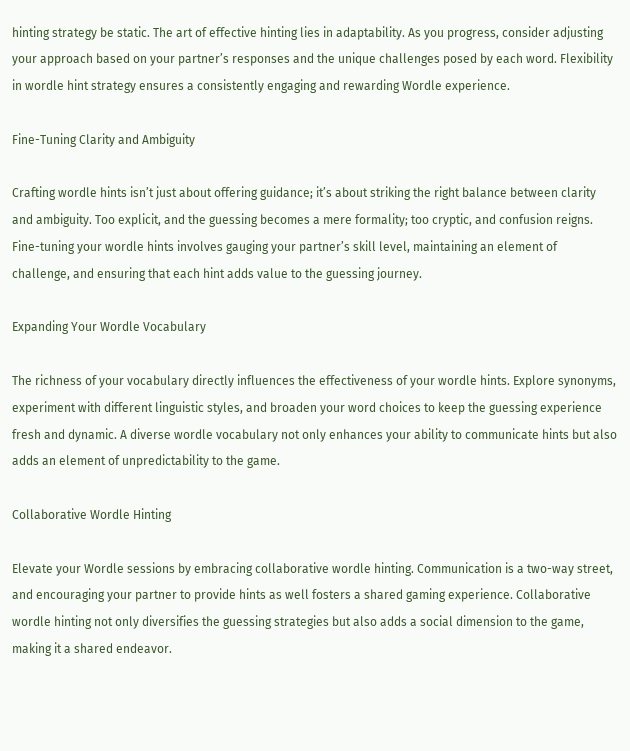hinting strategy be static. The art of effective hinting lies in adaptability. As you progress, consider adjusting your approach based on your partner’s responses and the unique challenges posed by each word. Flexibility in wordle hint strategy ensures a consistently engaging and rewarding Wordle experience.

Fine-Tuning Clarity and Ambiguity

Crafting wordle hints isn’t just about offering guidance; it’s about striking the right balance between clarity and ambiguity. Too explicit, and the guessing becomes a mere formality; too cryptic, and confusion reigns. Fine-tuning your wordle hints involves gauging your partner’s skill level, maintaining an element of challenge, and ensuring that each hint adds value to the guessing journey.

Expanding Your Wordle Vocabulary

The richness of your vocabulary directly influences the effectiveness of your wordle hints. Explore synonyms, experiment with different linguistic styles, and broaden your word choices to keep the guessing experience fresh and dynamic. A diverse wordle vocabulary not only enhances your ability to communicate hints but also adds an element of unpredictability to the game.

Collaborative Wordle Hinting

Elevate your Wordle sessions by embracing collaborative wordle hinting. Communication is a two-way street, and encouraging your partner to provide hints as well fosters a shared gaming experience. Collaborative wordle hinting not only diversifies the guessing strategies but also adds a social dimension to the game, making it a shared endeavor.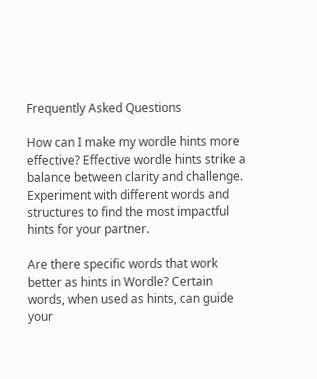Frequently Asked Questions

How can I make my wordle hints more effective? Effective wordle hints strike a balance between clarity and challenge. Experiment with different words and structures to find the most impactful hints for your partner.

Are there specific words that work better as hints in Wordle? Certain words, when used as hints, can guide your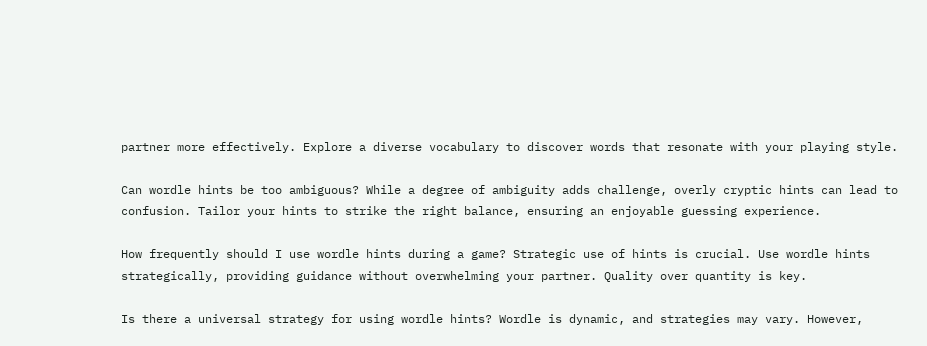partner more effectively. Explore a diverse vocabulary to discover words that resonate with your playing style.

Can wordle hints be too ambiguous? While a degree of ambiguity adds challenge, overly cryptic hints can lead to confusion. Tailor your hints to strike the right balance, ensuring an enjoyable guessing experience.

How frequently should I use wordle hints during a game? Strategic use of hints is crucial. Use wordle hints strategically, providing guidance without overwhelming your partner. Quality over quantity is key.

Is there a universal strategy for using wordle hints? Wordle is dynamic, and strategies may vary. However,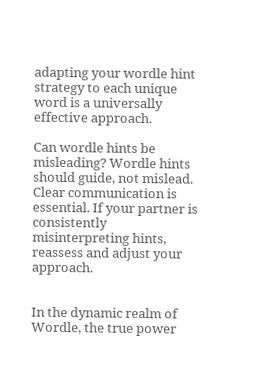adapting your wordle hint strategy to each unique word is a universally effective approach.

Can wordle hints be misleading? Wordle hints should guide, not mislead. Clear communication is essential. If your partner is consistently misinterpreting hints, reassess and adjust your approach.


In the dynamic realm of Wordle, the true power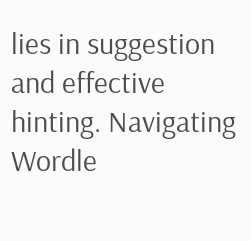lies in suggestion and effective hinting. Navigating Wordle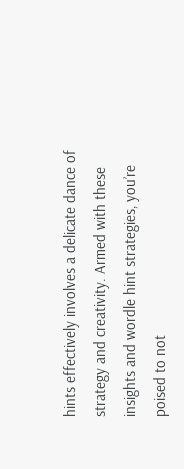hints effectively involves a delicate dance of strategy and creativity. Armed with these insights and wordle hint strategies, you’re poised to not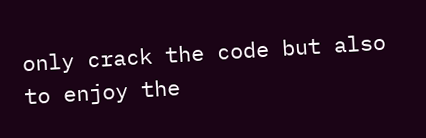only crack the code but also to enjoy the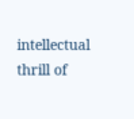intellectual thrill of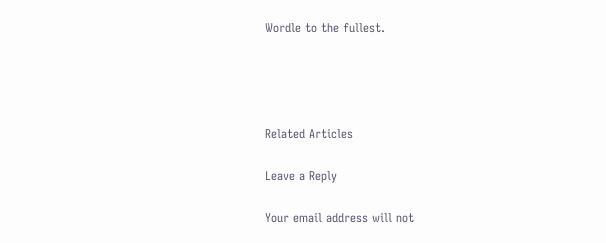Wordle to the fullest.




Related Articles

Leave a Reply

Your email address will not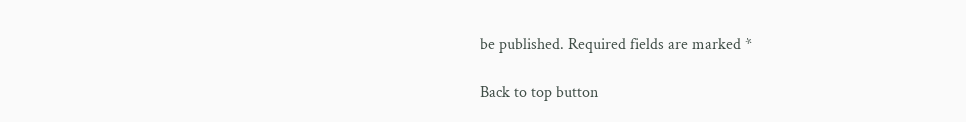be published. Required fields are marked *

Back to top button